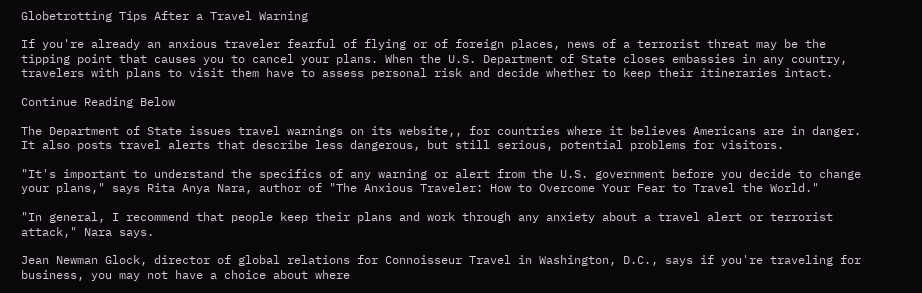Globetrotting Tips After a Travel Warning

If you're already an anxious traveler fearful of flying or of foreign places, news of a terrorist threat may be the tipping point that causes you to cancel your plans. When the U.S. Department of State closes embassies in any country, travelers with plans to visit them have to assess personal risk and decide whether to keep their itineraries intact.

Continue Reading Below

The Department of State issues travel warnings on its website,, for countries where it believes Americans are in danger. It also posts travel alerts that describe less dangerous, but still serious, potential problems for visitors.

"It's important to understand the specifics of any warning or alert from the U.S. government before you decide to change your plans," says Rita Anya Nara, author of "The Anxious Traveler: How to Overcome Your Fear to Travel the World."

"In general, I recommend that people keep their plans and work through any anxiety about a travel alert or terrorist attack," Nara says.

Jean Newman Glock, director of global relations for Connoisseur Travel in Washington, D.C., says if you're traveling for business, you may not have a choice about where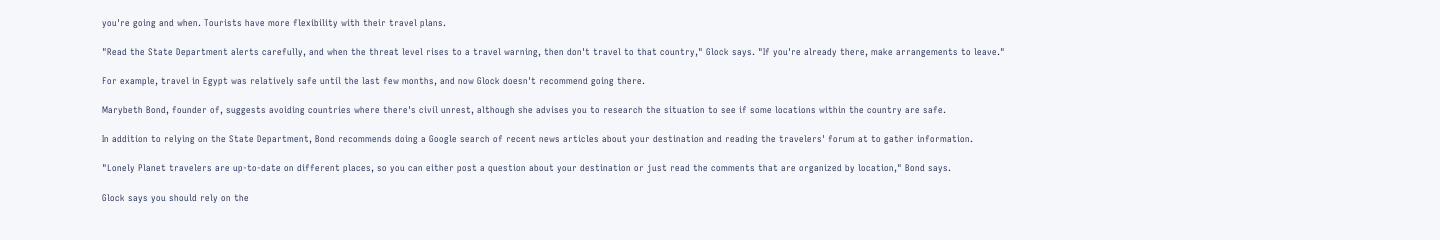you're going and when. Tourists have more flexibility with their travel plans.

"Read the State Department alerts carefully, and when the threat level rises to a travel warning, then don't travel to that country," Glock says. "If you're already there, make arrangements to leave."

For example, travel in Egypt was relatively safe until the last few months, and now Glock doesn't recommend going there.

Marybeth Bond, founder of, suggests avoiding countries where there's civil unrest, although she advises you to research the situation to see if some locations within the country are safe.

In addition to relying on the State Department, Bond recommends doing a Google search of recent news articles about your destination and reading the travelers' forum at to gather information.

"Lonely Planet travelers are up-to-date on different places, so you can either post a question about your destination or just read the comments that are organized by location," Bond says.

Glock says you should rely on the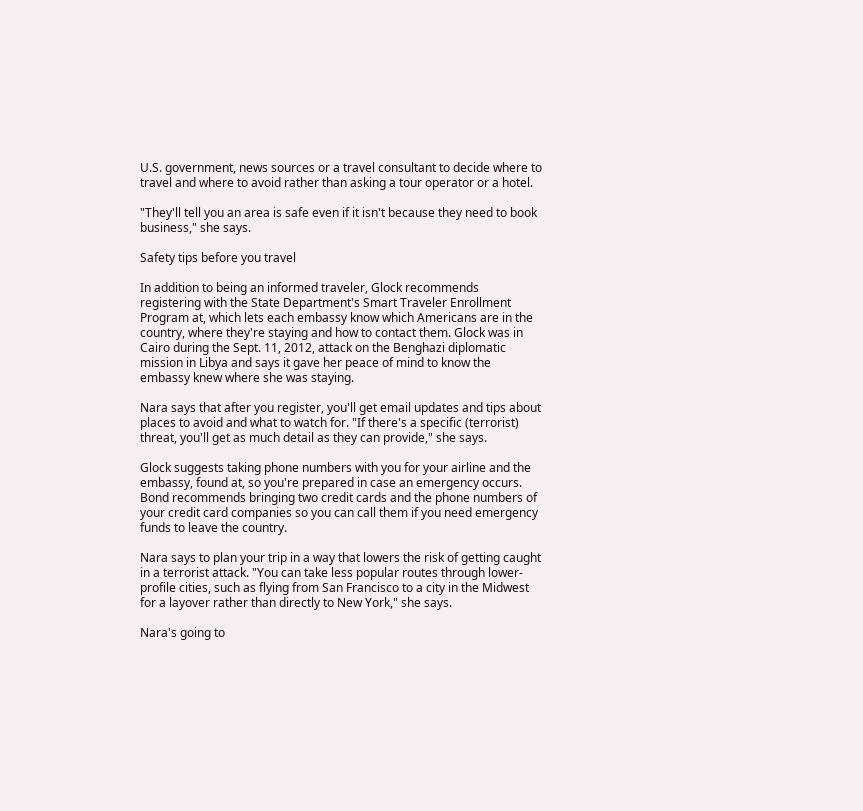U.S. government, news sources or a travel consultant to decide where to travel and where to avoid rather than asking a tour operator or a hotel.

"They'll tell you an area is safe even if it isn't because they need to book business," she says.

Safety tips before you travel

In addition to being an informed traveler, Glock recommends registering with the State Department's Smart Traveler Enrollment Program at, which lets each embassy know which Americans are in the country, where they're staying and how to contact them. Glock was in Cairo during the Sept. 11, 2012, attack on the Benghazi diplomatic mission in Libya and says it gave her peace of mind to know the embassy knew where she was staying.

Nara says that after you register, you'll get email updates and tips about places to avoid and what to watch for. "If there's a specific (terrorist) threat, you'll get as much detail as they can provide," she says.

Glock suggests taking phone numbers with you for your airline and the embassy, found at, so you're prepared in case an emergency occurs. Bond recommends bringing two credit cards and the phone numbers of your credit card companies so you can call them if you need emergency funds to leave the country.

Nara says to plan your trip in a way that lowers the risk of getting caught in a terrorist attack. "You can take less popular routes through lower-profile cities, such as flying from San Francisco to a city in the Midwest for a layover rather than directly to New York," she says.

Nara's going to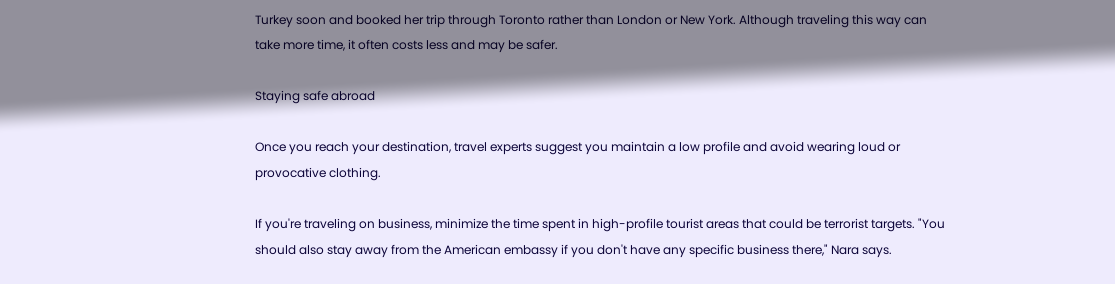Turkey soon and booked her trip through Toronto rather than London or New York. Although traveling this way can take more time, it often costs less and may be safer.

Staying safe abroad

Once you reach your destination, travel experts suggest you maintain a low profile and avoid wearing loud or provocative clothing.

If you're traveling on business, minimize the time spent in high-profile tourist areas that could be terrorist targets. "You should also stay away from the American embassy if you don't have any specific business there," Nara says.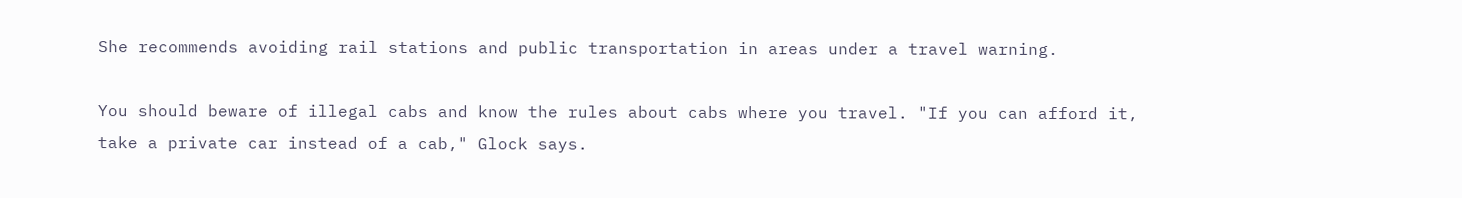She recommends avoiding rail stations and public transportation in areas under a travel warning.

You should beware of illegal cabs and know the rules about cabs where you travel. "If you can afford it, take a private car instead of a cab," Glock says.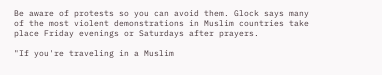Be aware of protests so you can avoid them. Glock says many of the most violent demonstrations in Muslim countries take place Friday evenings or Saturdays after prayers.

"If you're traveling in a Muslim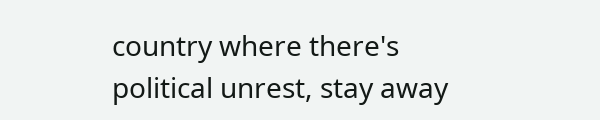country where there's political unrest, stay away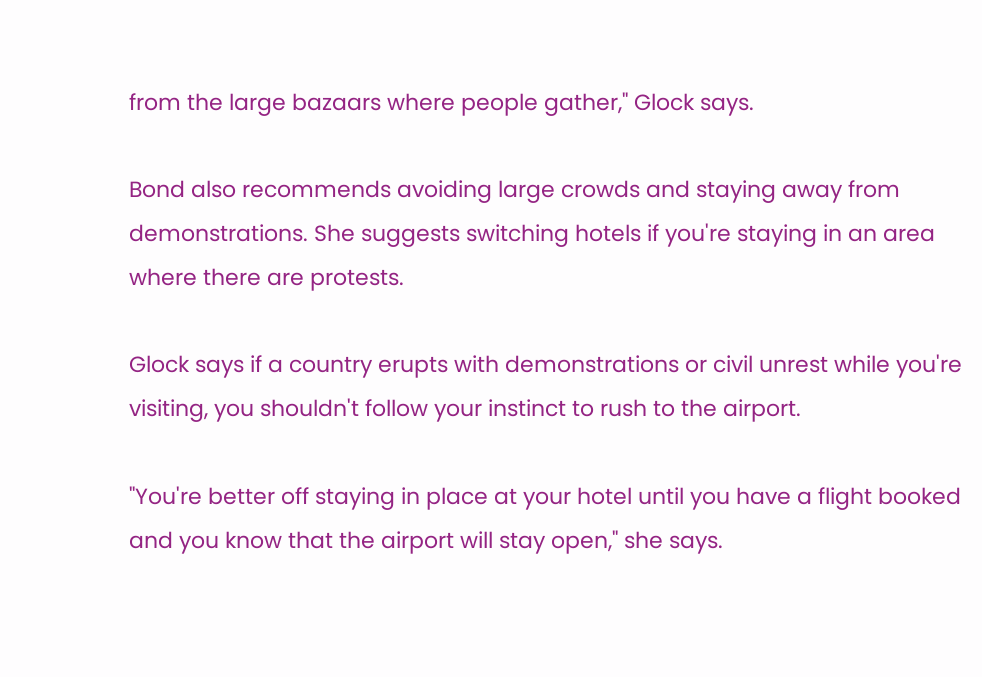from the large bazaars where people gather," Glock says.

Bond also recommends avoiding large crowds and staying away from demonstrations. She suggests switching hotels if you're staying in an area where there are protests.

Glock says if a country erupts with demonstrations or civil unrest while you're visiting, you shouldn't follow your instinct to rush to the airport.

"You're better off staying in place at your hotel until you have a flight booked and you know that the airport will stay open," she says.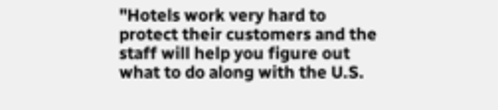"Hotels work very hard to protect their customers and the staff will help you figure out what to do along with the U.S.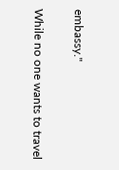embassy."

While no one wants to travel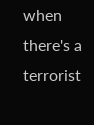when there's a terrorist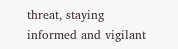threat, staying informed and vigilant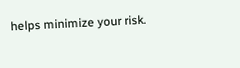helps minimize your risk.